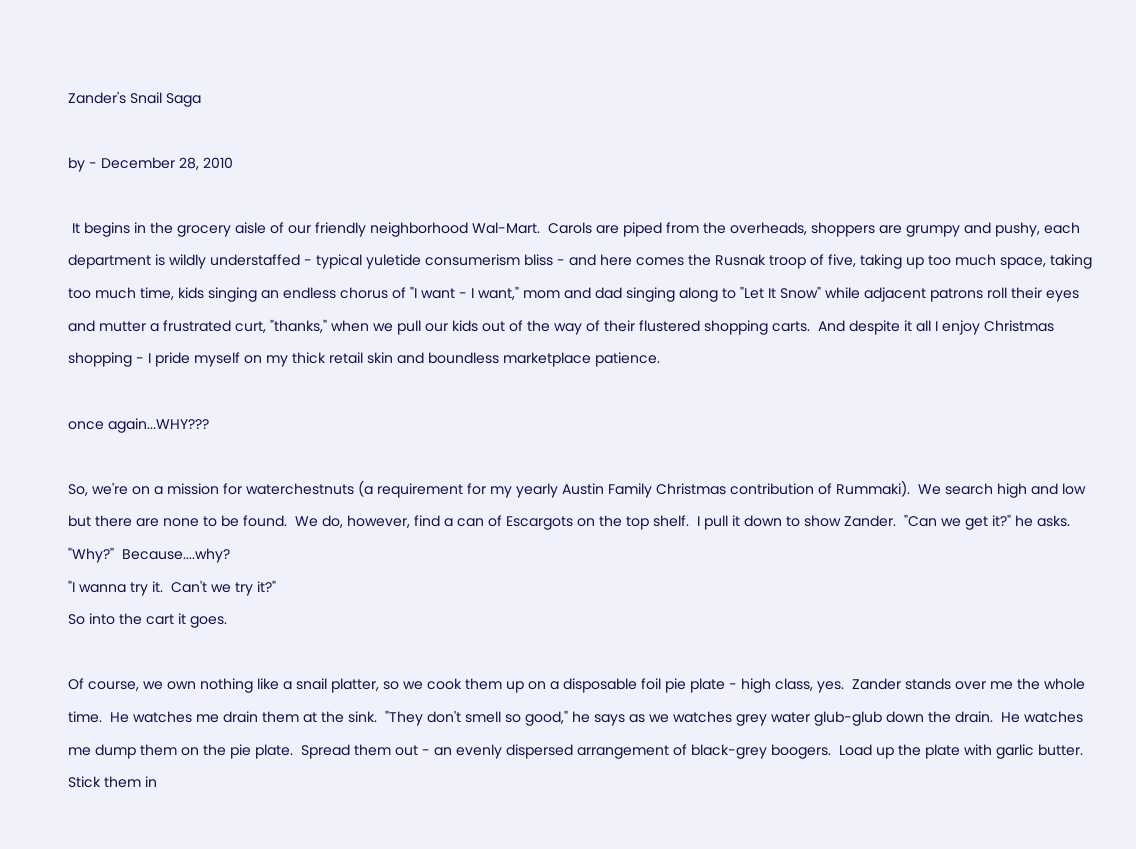Zander's Snail Saga

by - December 28, 2010

 It begins in the grocery aisle of our friendly neighborhood Wal-Mart.  Carols are piped from the overheads, shoppers are grumpy and pushy, each department is wildly understaffed - typical yuletide consumerism bliss - and here comes the Rusnak troop of five, taking up too much space, taking too much time, kids singing an endless chorus of "I want - I want," mom and dad singing along to "Let It Snow" while adjacent patrons roll their eyes and mutter a frustrated curt, "thanks," when we pull our kids out of the way of their flustered shopping carts.  And despite it all I enjoy Christmas shopping - I pride myself on my thick retail skin and boundless marketplace patience.

once again...WHY???

So, we're on a mission for waterchestnuts (a requirement for my yearly Austin Family Christmas contribution of Rummaki).  We search high and low but there are none to be found.  We do, however, find a can of Escargots on the top shelf.  I pull it down to show Zander.  "Can we get it?" he asks.
"Why?"  Because....why?
"I wanna try it.  Can't we try it?"
So into the cart it goes.

Of course, we own nothing like a snail platter, so we cook them up on a disposable foil pie plate - high class, yes.  Zander stands over me the whole time.  He watches me drain them at the sink.  "They don't smell so good," he says as we watches grey water glub-glub down the drain.  He watches me dump them on the pie plate.  Spread them out - an evenly dispersed arrangement of black-grey boogers.  Load up the plate with garlic butter.  Stick them in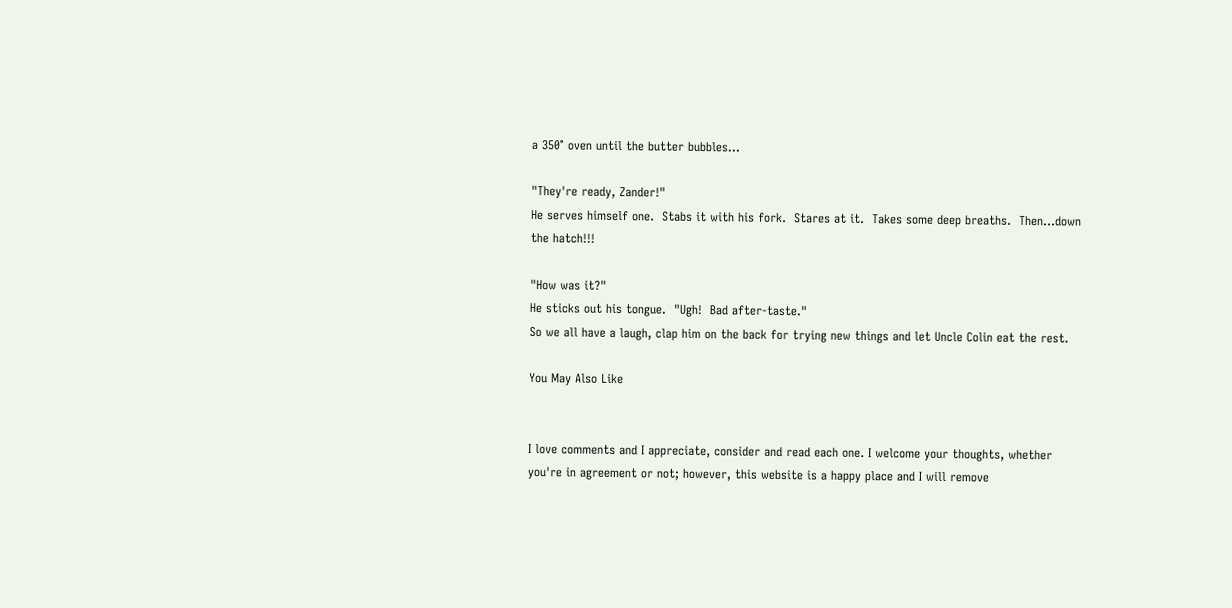a 350° oven until the butter bubbles...

"They're ready, Zander!"
He serves himself one.  Stabs it with his fork.  Stares at it.  Takes some deep breaths.  Then...down the hatch!!!

"How was it?"
He sticks out his tongue.  "Ugh!  Bad after-taste."
So we all have a laugh, clap him on the back for trying new things and let Uncle Colin eat the rest.

You May Also Like


I love comments and I appreciate, consider and read each one. I welcome your thoughts, whether you're in agreement or not; however, this website is a happy place and I will remove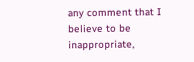any comment that I believe to be inappropriate,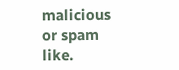malicious or spam like.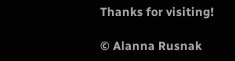Thanks for visiting!

© Alanna Rusnak